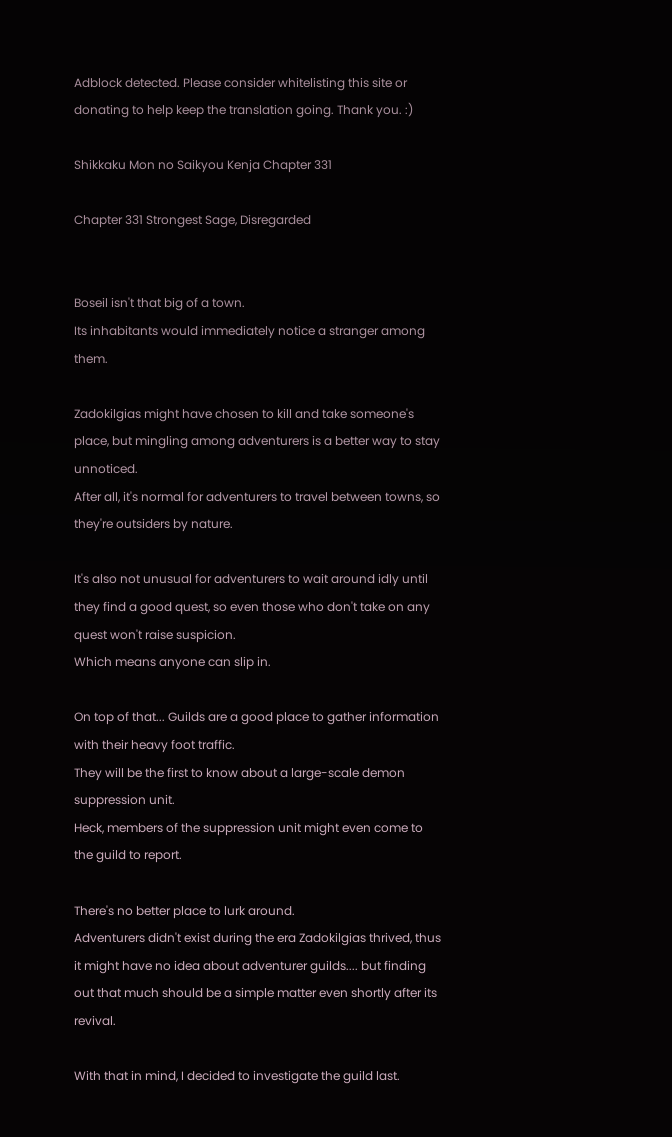Adblock detected. Please consider whitelisting this site or donating to help keep the translation going. Thank you. :)

Shikkaku Mon no Saikyou Kenja Chapter 331

Chapter 331 Strongest Sage, Disregarded


Boseil isn't that big of a town.
Its inhabitants would immediately notice a stranger among them.

Zadokilgias might have chosen to kill and take someone's place, but mingling among adventurers is a better way to stay unnoticed.
After all, it's normal for adventurers to travel between towns, so they're outsiders by nature.

It's also not unusual for adventurers to wait around idly until they find a good quest, so even those who don't take on any quest won't raise suspicion.
Which means anyone can slip in.

On top of that... Guilds are a good place to gather information with their heavy foot traffic.
They will be the first to know about a large-scale demon suppression unit.
Heck, members of the suppression unit might even come to the guild to report.

There's no better place to lurk around.
Adventurers didn't exist during the era Zadokilgias thrived, thus it might have no idea about adventurer guilds.... but finding out that much should be a simple matter even shortly after its revival.

With that in mind, I decided to investigate the guild last.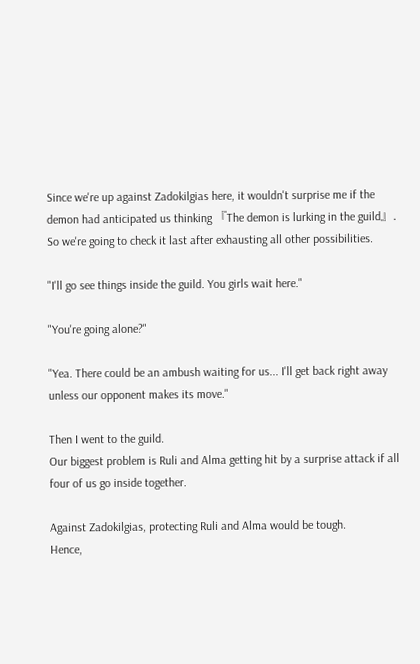Since we're up against Zadokilgias here, it wouldn't surprise me if the demon had anticipated us thinking 『The demon is lurking in the guild』.
So we're going to check it last after exhausting all other possibilities.

"I'll go see things inside the guild. You girls wait here."

"You're going alone?"

"Yea. There could be an ambush waiting for us... I'll get back right away unless our opponent makes its move."

Then I went to the guild.
Our biggest problem is Ruli and Alma getting hit by a surprise attack if all four of us go inside together.

Against Zadokilgias, protecting Ruli and Alma would be tough.
Hence,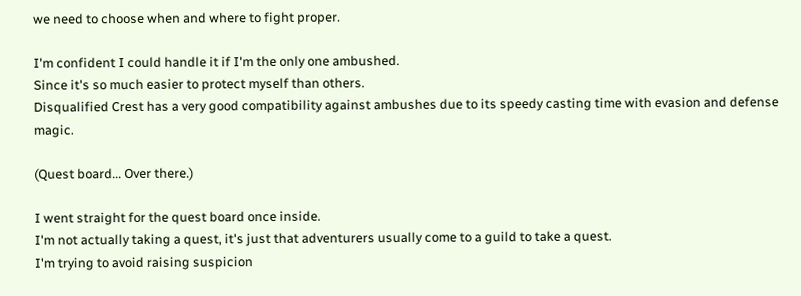we need to choose when and where to fight proper.

I'm confident I could handle it if I'm the only one ambushed.
Since it's so much easier to protect myself than others.
Disqualified Crest has a very good compatibility against ambushes due to its speedy casting time with evasion and defense magic.

(Quest board... Over there.)

I went straight for the quest board once inside.
I'm not actually taking a quest, it's just that adventurers usually come to a guild to take a quest.
I'm trying to avoid raising suspicion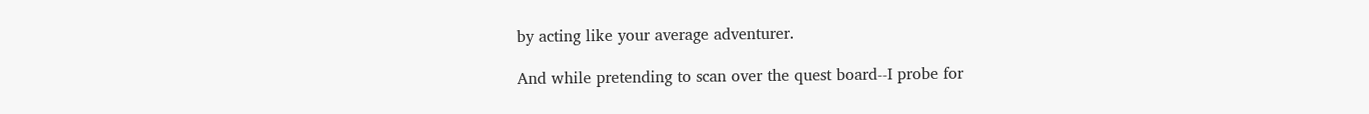by acting like your average adventurer.

And while pretending to scan over the quest board--I probe for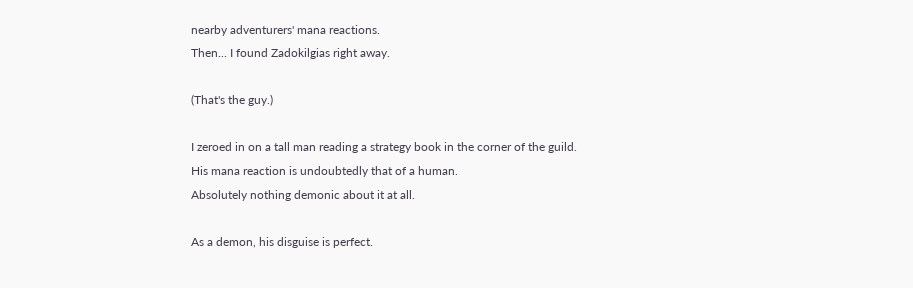nearby adventurers' mana reactions.
Then... I found Zadokilgias right away.

(That's the guy.)

I zeroed in on a tall man reading a strategy book in the corner of the guild.
His mana reaction is undoubtedly that of a human.
Absolutely nothing demonic about it at all.

As a demon, his disguise is perfect.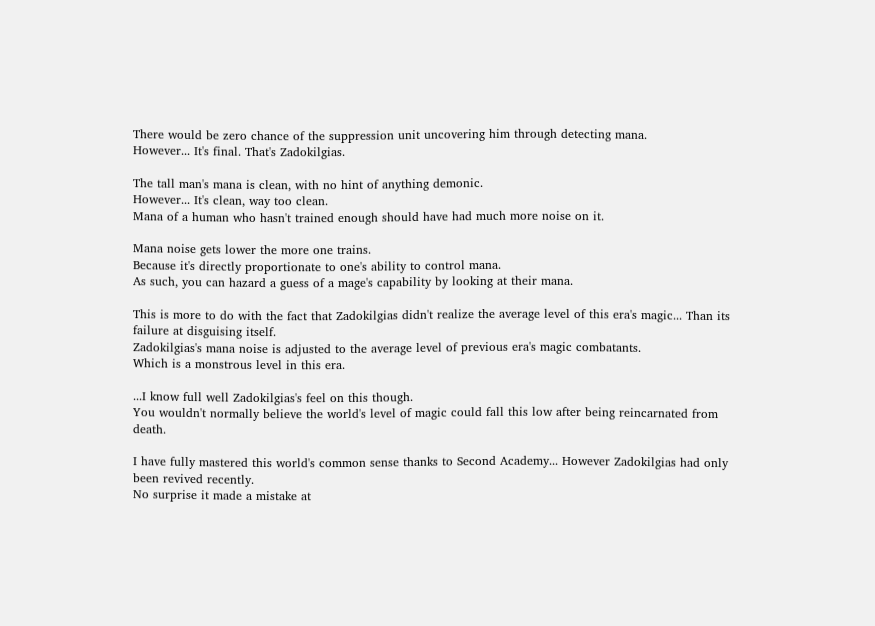There would be zero chance of the suppression unit uncovering him through detecting mana.
However... It's final. That's Zadokilgias.

The tall man's mana is clean, with no hint of anything demonic.
However... It's clean, way too clean.
Mana of a human who hasn't trained enough should have had much more noise on it.

Mana noise gets lower the more one trains.
Because it's directly proportionate to one's ability to control mana.
As such, you can hazard a guess of a mage's capability by looking at their mana.

This is more to do with the fact that Zadokilgias didn't realize the average level of this era's magic... Than its failure at disguising itself.
Zadokilgias's mana noise is adjusted to the average level of previous era's magic combatants.
Which is a monstrous level in this era.

...I know full well Zadokilgias's feel on this though.
You wouldn't normally believe the world's level of magic could fall this low after being reincarnated from death.

I have fully mastered this world's common sense thanks to Second Academy... However Zadokilgias had only been revived recently.
No surprise it made a mistake at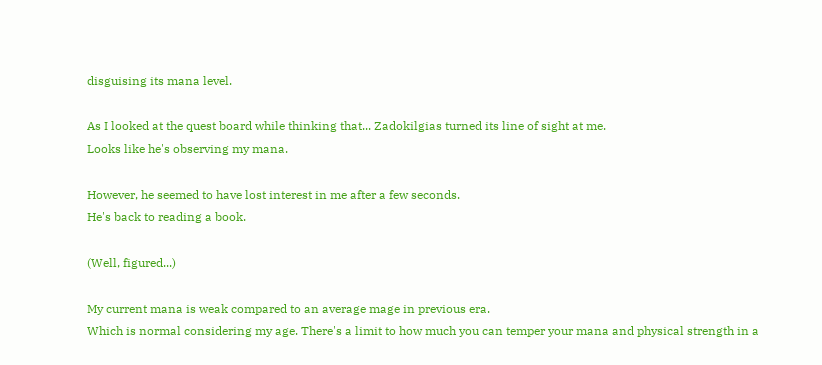disguising its mana level.

As I looked at the quest board while thinking that... Zadokilgias turned its line of sight at me.
Looks like he's observing my mana.

However, he seemed to have lost interest in me after a few seconds.
He's back to reading a book.

(Well, figured...)

My current mana is weak compared to an average mage in previous era.
Which is normal considering my age. There's a limit to how much you can temper your mana and physical strength in a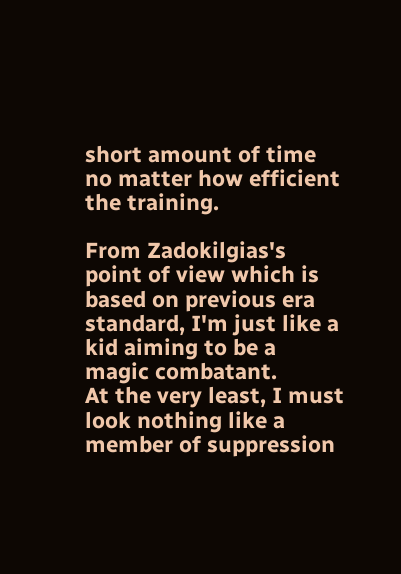short amount of time no matter how efficient the training.

From Zadokilgias's point of view which is based on previous era standard, I'm just like a kid aiming to be a magic combatant.
At the very least, I must look nothing like a member of suppression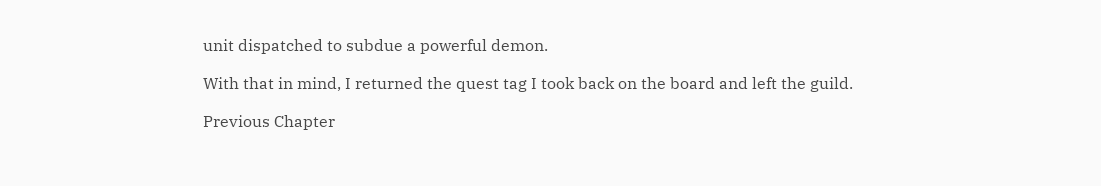unit dispatched to subdue a powerful demon.

With that in mind, I returned the quest tag I took back on the board and left the guild.

Previous Chapter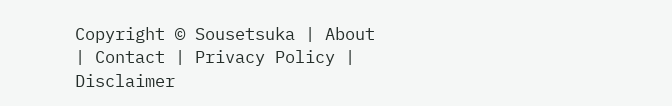Copyright © Sousetsuka | About | Contact | Privacy Policy | Disclaimer